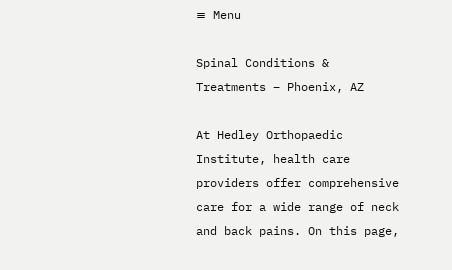≡ Menu

Spinal Conditions & Treatments – Phoenix, AZ

At Hedley Orthopaedic Institute, health care providers offer comprehensive care for a wide range of neck and back pains. On this page,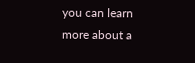you can learn more about a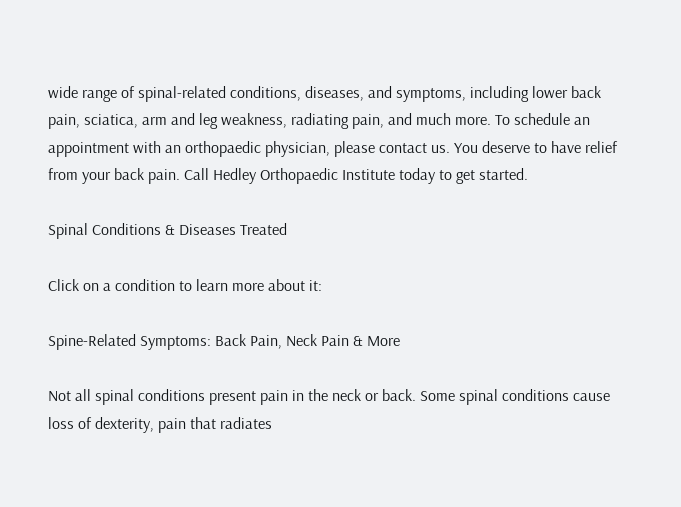wide range of spinal-related conditions, diseases, and symptoms, including lower back pain, sciatica, arm and leg weakness, radiating pain, and much more. To schedule an appointment with an orthopaedic physician, please contact us. You deserve to have relief from your back pain. Call Hedley Orthopaedic Institute today to get started.

Spinal Conditions & Diseases Treated

Click on a condition to learn more about it:

Spine-Related Symptoms: Back Pain, Neck Pain & More

Not all spinal conditions present pain in the neck or back. Some spinal conditions cause loss of dexterity, pain that radiates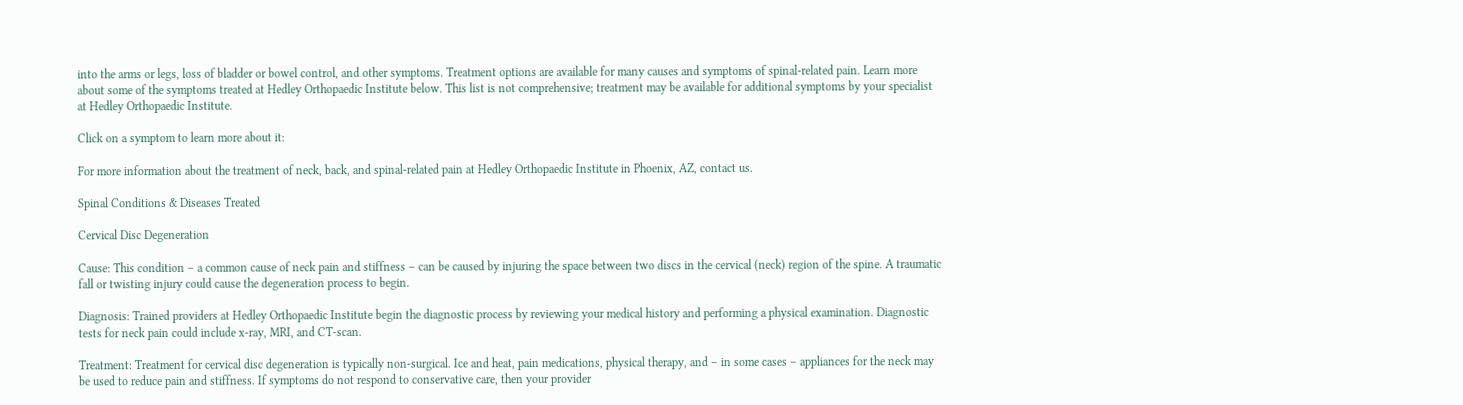into the arms or legs, loss of bladder or bowel control, and other symptoms. Treatment options are available for many causes and symptoms of spinal-related pain. Learn more about some of the symptoms treated at Hedley Orthopaedic Institute below. This list is not comprehensive; treatment may be available for additional symptoms by your specialist at Hedley Orthopaedic Institute.

Click on a symptom to learn more about it:

For more information about the treatment of neck, back, and spinal-related pain at Hedley Orthopaedic Institute in Phoenix, AZ, contact us.

Spinal Conditions & Diseases Treated

Cervical Disc Degeneration

Cause: This condition – a common cause of neck pain and stiffness – can be caused by injuring the space between two discs in the cervical (neck) region of the spine. A traumatic fall or twisting injury could cause the degeneration process to begin.

Diagnosis: Trained providers at Hedley Orthopaedic Institute begin the diagnostic process by reviewing your medical history and performing a physical examination. Diagnostic tests for neck pain could include x-ray, MRI, and CT-scan.

Treatment: Treatment for cervical disc degeneration is typically non-surgical. Ice and heat, pain medications, physical therapy, and – in some cases – appliances for the neck may be used to reduce pain and stiffness. If symptoms do not respond to conservative care, then your provider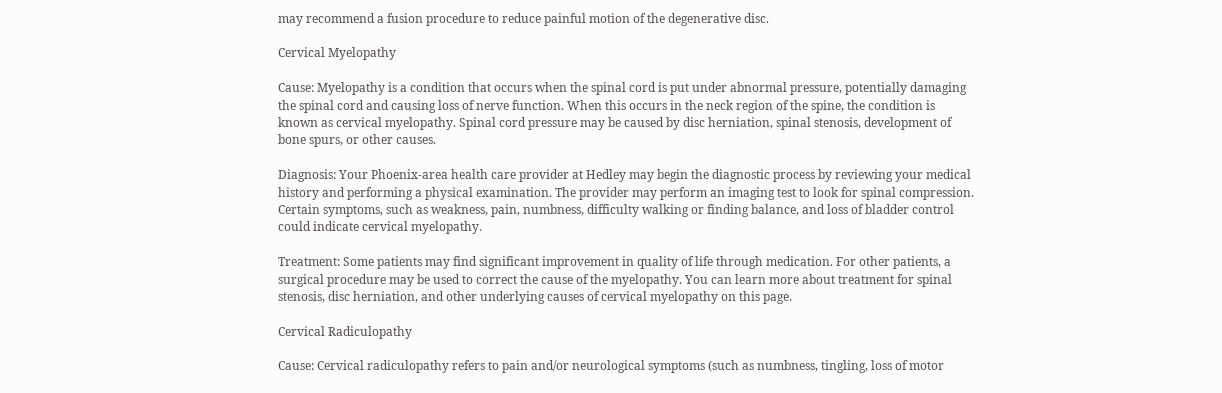may recommend a fusion procedure to reduce painful motion of the degenerative disc.

Cervical Myelopathy

Cause: Myelopathy is a condition that occurs when the spinal cord is put under abnormal pressure, potentially damaging the spinal cord and causing loss of nerve function. When this occurs in the neck region of the spine, the condition is known as cervical myelopathy. Spinal cord pressure may be caused by disc herniation, spinal stenosis, development of bone spurs, or other causes.

Diagnosis: Your Phoenix-area health care provider at Hedley may begin the diagnostic process by reviewing your medical history and performing a physical examination. The provider may perform an imaging test to look for spinal compression. Certain symptoms, such as weakness, pain, numbness, difficulty walking or finding balance, and loss of bladder control could indicate cervical myelopathy.

Treatment: Some patients may find significant improvement in quality of life through medication. For other patients, a surgical procedure may be used to correct the cause of the myelopathy. You can learn more about treatment for spinal stenosis, disc herniation, and other underlying causes of cervical myelopathy on this page.

Cervical Radiculopathy

Cause: Cervical radiculopathy refers to pain and/or neurological symptoms (such as numbness, tingling, loss of motor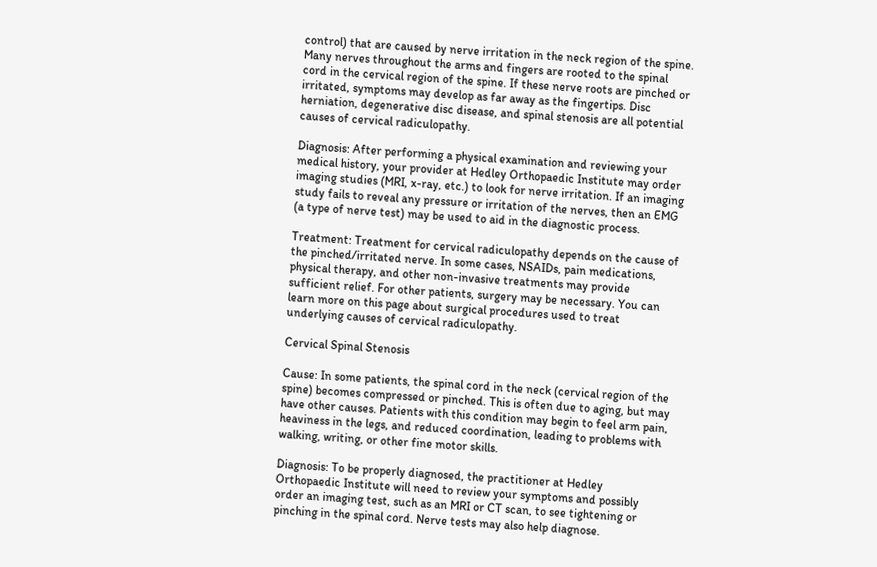control) that are caused by nerve irritation in the neck region of the spine. Many nerves throughout the arms and fingers are rooted to the spinal cord in the cervical region of the spine. If these nerve roots are pinched or irritated, symptoms may develop as far away as the fingertips. Disc herniation, degenerative disc disease, and spinal stenosis are all potential causes of cervical radiculopathy.

Diagnosis: After performing a physical examination and reviewing your medical history, your provider at Hedley Orthopaedic Institute may order imaging studies (MRI, x-ray, etc.) to look for nerve irritation. If an imaging study fails to reveal any pressure or irritation of the nerves, then an EMG (a type of nerve test) may be used to aid in the diagnostic process.

Treatment: Treatment for cervical radiculopathy depends on the cause of the pinched/irritated nerve. In some cases, NSAIDs, pain medications, physical therapy, and other non-invasive treatments may provide sufficient relief. For other patients, surgery may be necessary. You can learn more on this page about surgical procedures used to treat underlying causes of cervical radiculopathy.

Cervical Spinal Stenosis

Cause: In some patients, the spinal cord in the neck (cervical region of the spine) becomes compressed or pinched. This is often due to aging, but may have other causes. Patients with this condition may begin to feel arm pain, heaviness in the legs, and reduced coordination, leading to problems with walking, writing, or other fine motor skills.

Diagnosis: To be properly diagnosed, the practitioner at Hedley Orthopaedic Institute will need to review your symptoms and possibly order an imaging test, such as an MRI or CT scan, to see tightening or pinching in the spinal cord. Nerve tests may also help diagnose.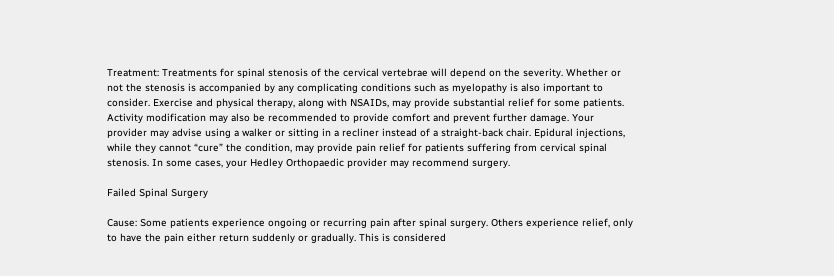Treatment: Treatments for spinal stenosis of the cervical vertebrae will depend on the severity. Whether or not the stenosis is accompanied by any complicating conditions such as myelopathy is also important to consider. Exercise and physical therapy, along with NSAIDs, may provide substantial relief for some patients. Activity modification may also be recommended to provide comfort and prevent further damage. Your provider may advise using a walker or sitting in a recliner instead of a straight-back chair. Epidural injections, while they cannot “cure” the condition, may provide pain relief for patients suffering from cervical spinal stenosis. In some cases, your Hedley Orthopaedic provider may recommend surgery.

Failed Spinal Surgery

Cause: Some patients experience ongoing or recurring pain after spinal surgery. Others experience relief, only to have the pain either return suddenly or gradually. This is considered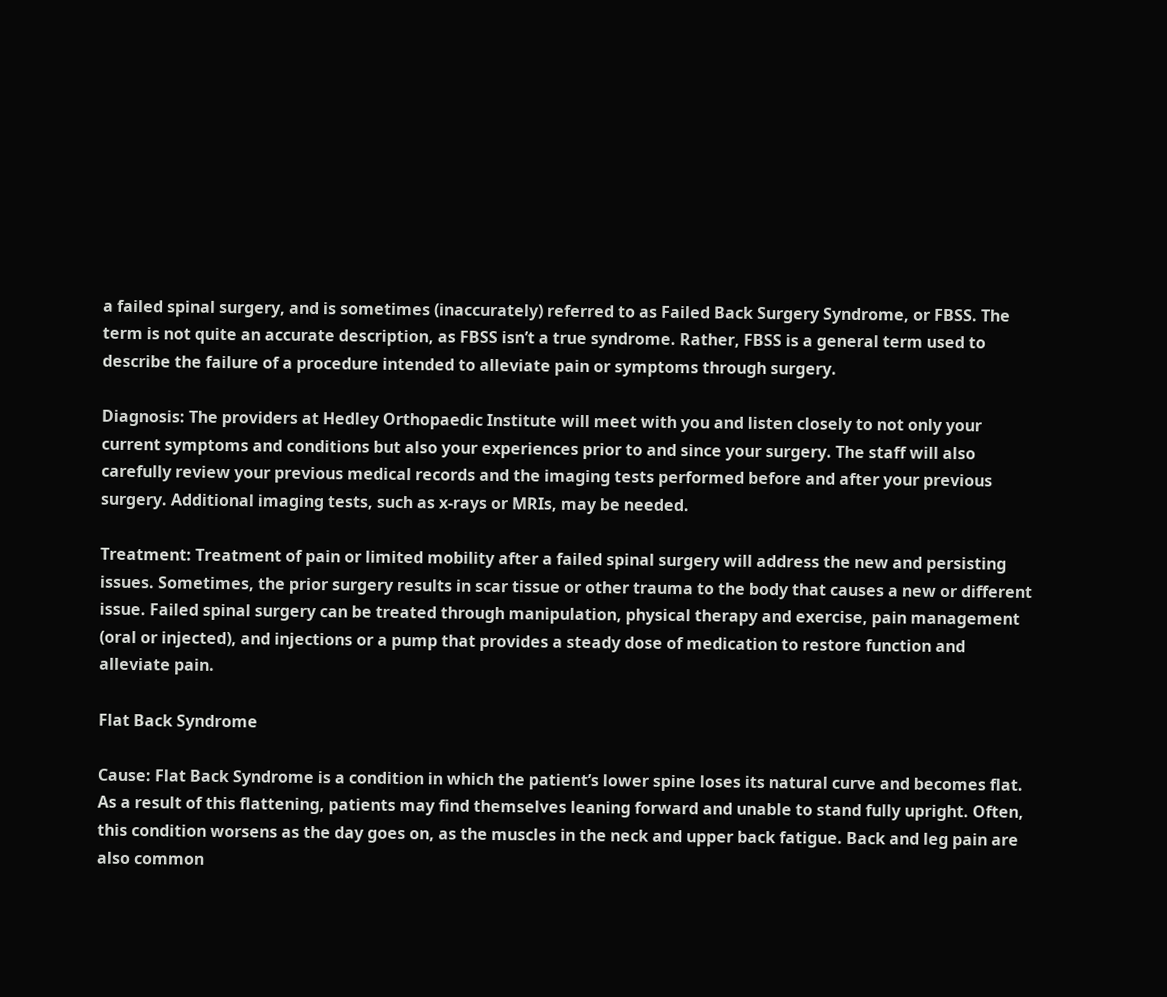a failed spinal surgery, and is sometimes (inaccurately) referred to as Failed Back Surgery Syndrome, or FBSS. The term is not quite an accurate description, as FBSS isn’t a true syndrome. Rather, FBSS is a general term used to describe the failure of a procedure intended to alleviate pain or symptoms through surgery.

Diagnosis: The providers at Hedley Orthopaedic Institute will meet with you and listen closely to not only your current symptoms and conditions but also your experiences prior to and since your surgery. The staff will also carefully review your previous medical records and the imaging tests performed before and after your previous surgery. Additional imaging tests, such as x-rays or MRIs, may be needed.

Treatment: Treatment of pain or limited mobility after a failed spinal surgery will address the new and persisting issues. Sometimes, the prior surgery results in scar tissue or other trauma to the body that causes a new or different issue. Failed spinal surgery can be treated through manipulation, physical therapy and exercise, pain management (oral or injected), and injections or a pump that provides a steady dose of medication to restore function and alleviate pain.

Flat Back Syndrome

Cause: Flat Back Syndrome is a condition in which the patient’s lower spine loses its natural curve and becomes flat. As a result of this flattening, patients may find themselves leaning forward and unable to stand fully upright. Often, this condition worsens as the day goes on, as the muscles in the neck and upper back fatigue. Back and leg pain are also common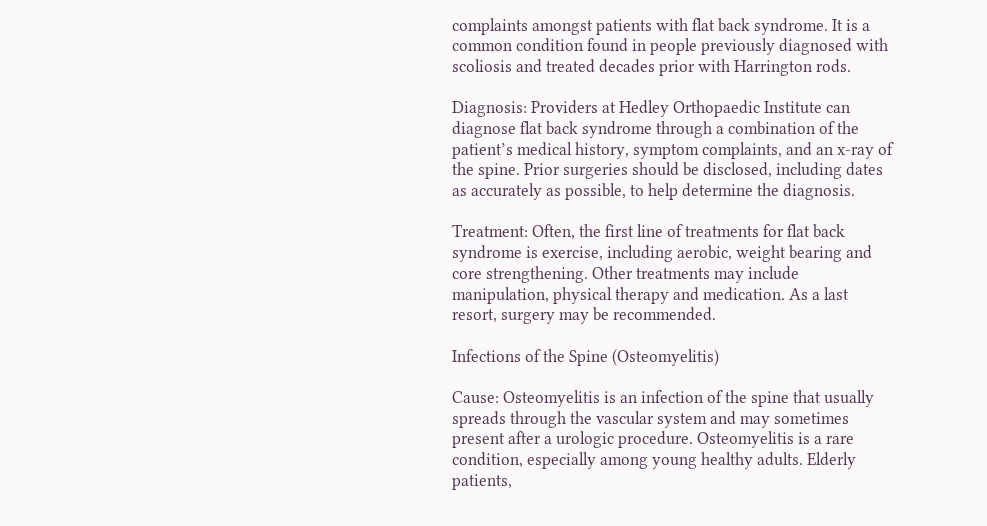complaints amongst patients with flat back syndrome. It is a common condition found in people previously diagnosed with scoliosis and treated decades prior with Harrington rods.

Diagnosis: Providers at Hedley Orthopaedic Institute can diagnose flat back syndrome through a combination of the patient’s medical history, symptom complaints, and an x-ray of the spine. Prior surgeries should be disclosed, including dates as accurately as possible, to help determine the diagnosis.

Treatment: Often, the first line of treatments for flat back syndrome is exercise, including aerobic, weight bearing and core strengthening. Other treatments may include manipulation, physical therapy and medication. As a last resort, surgery may be recommended.

Infections of the Spine (Osteomyelitis)

Cause: Osteomyelitis is an infection of the spine that usually spreads through the vascular system and may sometimes present after a urologic procedure. Osteomyelitis is a rare condition, especially among young healthy adults. Elderly patients,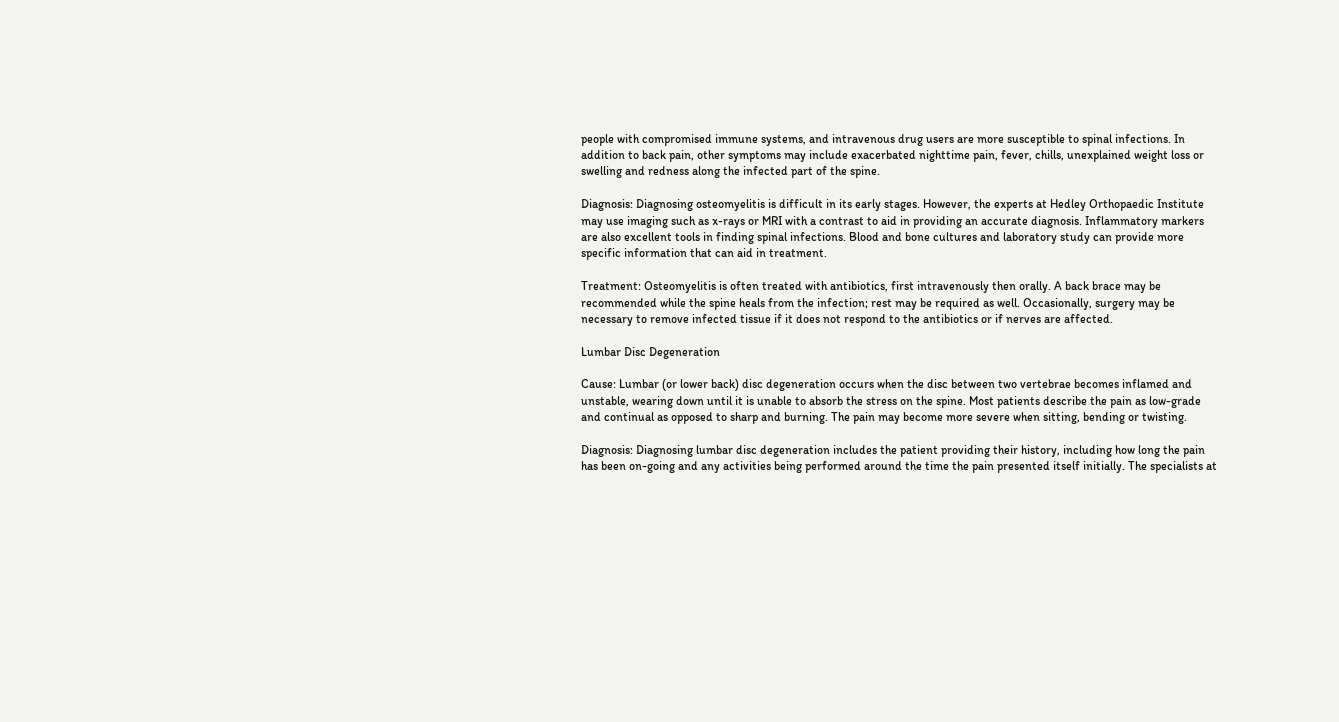people with compromised immune systems, and intravenous drug users are more susceptible to spinal infections. In addition to back pain, other symptoms may include exacerbated nighttime pain, fever, chills, unexplained weight loss or swelling and redness along the infected part of the spine.

Diagnosis: Diagnosing osteomyelitis is difficult in its early stages. However, the experts at Hedley Orthopaedic Institute may use imaging such as x-rays or MRI with a contrast to aid in providing an accurate diagnosis. Inflammatory markers are also excellent tools in finding spinal infections. Blood and bone cultures and laboratory study can provide more specific information that can aid in treatment.

Treatment: Osteomyelitis is often treated with antibiotics, first intravenously then orally. A back brace may be recommended while the spine heals from the infection; rest may be required as well. Occasionally, surgery may be necessary to remove infected tissue if it does not respond to the antibiotics or if nerves are affected.

Lumbar Disc Degeneration

Cause: Lumbar (or lower back) disc degeneration occurs when the disc between two vertebrae becomes inflamed and unstable, wearing down until it is unable to absorb the stress on the spine. Most patients describe the pain as low-grade and continual as opposed to sharp and burning. The pain may become more severe when sitting, bending or twisting.

Diagnosis: Diagnosing lumbar disc degeneration includes the patient providing their history, including how long the pain has been on-going and any activities being performed around the time the pain presented itself initially. The specialists at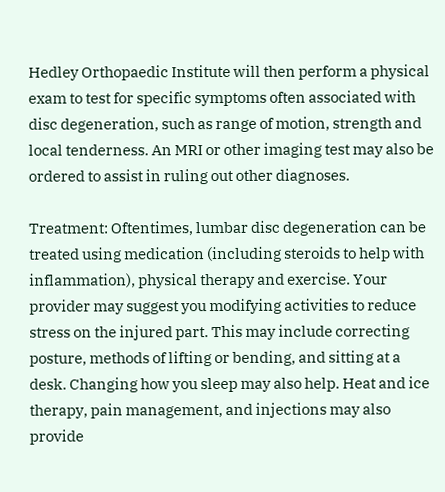Hedley Orthopaedic Institute will then perform a physical exam to test for specific symptoms often associated with disc degeneration, such as range of motion, strength and local tenderness. An MRI or other imaging test may also be ordered to assist in ruling out other diagnoses.

Treatment: Oftentimes, lumbar disc degeneration can be treated using medication (including steroids to help with inflammation), physical therapy and exercise. Your provider may suggest you modifying activities to reduce stress on the injured part. This may include correcting posture, methods of lifting or bending, and sitting at a desk. Changing how you sleep may also help. Heat and ice therapy, pain management, and injections may also provide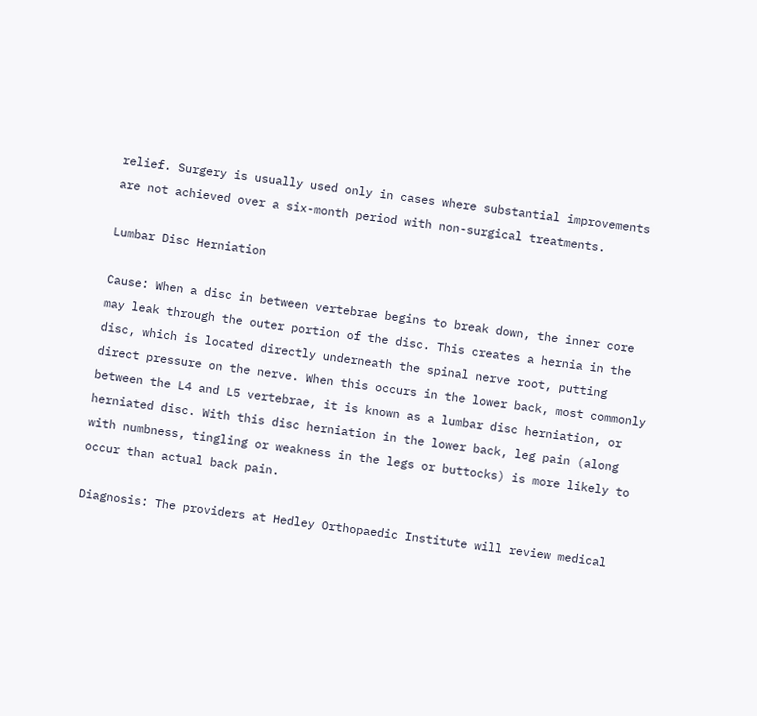relief. Surgery is usually used only in cases where substantial improvements are not achieved over a six-month period with non-surgical treatments.

Lumbar Disc Herniation

Cause: When a disc in between vertebrae begins to break down, the inner core may leak through the outer portion of the disc. This creates a hernia in the disc, which is located directly underneath the spinal nerve root, putting direct pressure on the nerve. When this occurs in the lower back, most commonly between the L4 and L5 vertebrae, it is known as a lumbar disc herniation, or herniated disc. With this disc herniation in the lower back, leg pain (along with numbness, tingling or weakness in the legs or buttocks) is more likely to occur than actual back pain.

Diagnosis: The providers at Hedley Orthopaedic Institute will review medical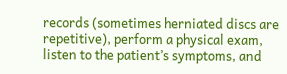records (sometimes herniated discs are repetitive), perform a physical exam, listen to the patient’s symptoms, and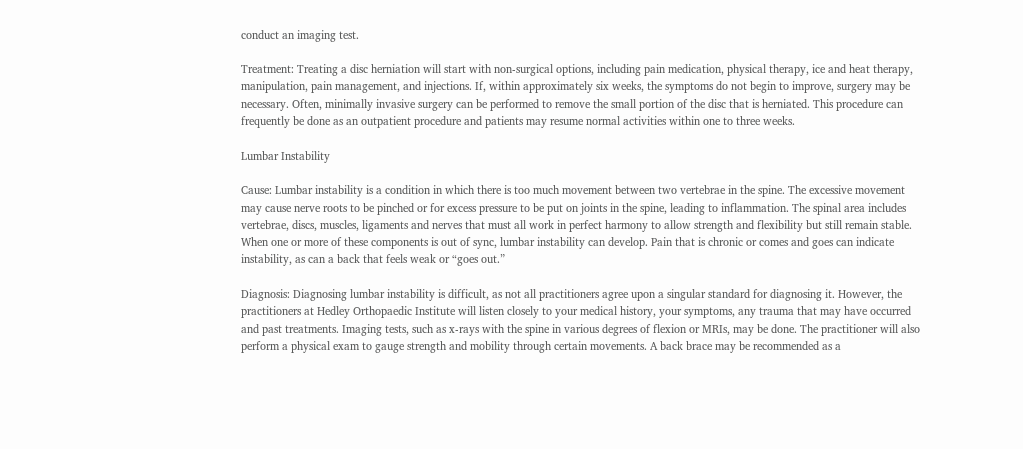conduct an imaging test.

Treatment: Treating a disc herniation will start with non-surgical options, including pain medication, physical therapy, ice and heat therapy, manipulation, pain management, and injections. If, within approximately six weeks, the symptoms do not begin to improve, surgery may be necessary. Often, minimally invasive surgery can be performed to remove the small portion of the disc that is herniated. This procedure can frequently be done as an outpatient procedure and patients may resume normal activities within one to three weeks.

Lumbar Instability

Cause: Lumbar instability is a condition in which there is too much movement between two vertebrae in the spine. The excessive movement may cause nerve roots to be pinched or for excess pressure to be put on joints in the spine, leading to inflammation. The spinal area includes vertebrae, discs, muscles, ligaments and nerves that must all work in perfect harmony to allow strength and flexibility but still remain stable. When one or more of these components is out of sync, lumbar instability can develop. Pain that is chronic or comes and goes can indicate instability, as can a back that feels weak or “goes out.”

Diagnosis: Diagnosing lumbar instability is difficult, as not all practitioners agree upon a singular standard for diagnosing it. However, the practitioners at Hedley Orthopaedic Institute will listen closely to your medical history, your symptoms, any trauma that may have occurred and past treatments. Imaging tests, such as x-rays with the spine in various degrees of flexion or MRIs, may be done. The practitioner will also perform a physical exam to gauge strength and mobility through certain movements. A back brace may be recommended as a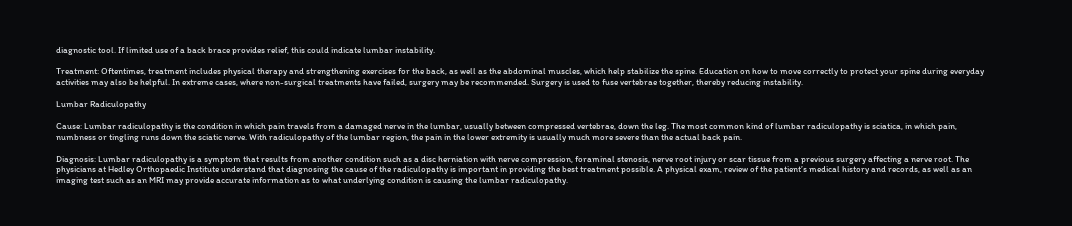diagnostic tool. If limited use of a back brace provides relief, this could indicate lumbar instability.

Treatment: Oftentimes, treatment includes physical therapy and strengthening exercises for the back, as well as the abdominal muscles, which help stabilize the spine. Education on how to move correctly to protect your spine during everyday activities may also be helpful. In extreme cases, where non-surgical treatments have failed, surgery may be recommended. Surgery is used to fuse vertebrae together, thereby reducing instability.

Lumbar Radiculopathy

Cause: Lumbar radiculopathy is the condition in which pain travels from a damaged nerve in the lumbar, usually between compressed vertebrae, down the leg. The most common kind of lumbar radiculopathy is sciatica, in which pain, numbness or tingling runs down the sciatic nerve. With radiculopathy of the lumbar region, the pain in the lower extremity is usually much more severe than the actual back pain.

Diagnosis: Lumbar radiculopathy is a symptom that results from another condition such as a disc herniation with nerve compression, foraminal stenosis, nerve root injury or scar tissue from a previous surgery affecting a nerve root. The physicians at Hedley Orthopaedic Institute understand that diagnosing the cause of the radiculopathy is important in providing the best treatment possible. A physical exam, review of the patient’s medical history and records, as well as an imaging test such as an MRI may provide accurate information as to what underlying condition is causing the lumbar radiculopathy.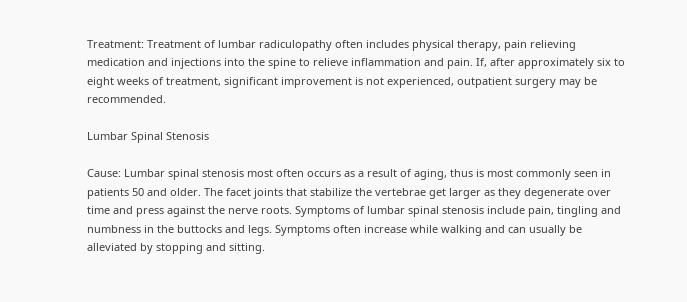Treatment: Treatment of lumbar radiculopathy often includes physical therapy, pain relieving medication and injections into the spine to relieve inflammation and pain. If, after approximately six to eight weeks of treatment, significant improvement is not experienced, outpatient surgery may be recommended.

Lumbar Spinal Stenosis

Cause: Lumbar spinal stenosis most often occurs as a result of aging, thus is most commonly seen in patients 50 and older. The facet joints that stabilize the vertebrae get larger as they degenerate over time and press against the nerve roots. Symptoms of lumbar spinal stenosis include pain, tingling and numbness in the buttocks and legs. Symptoms often increase while walking and can usually be alleviated by stopping and sitting.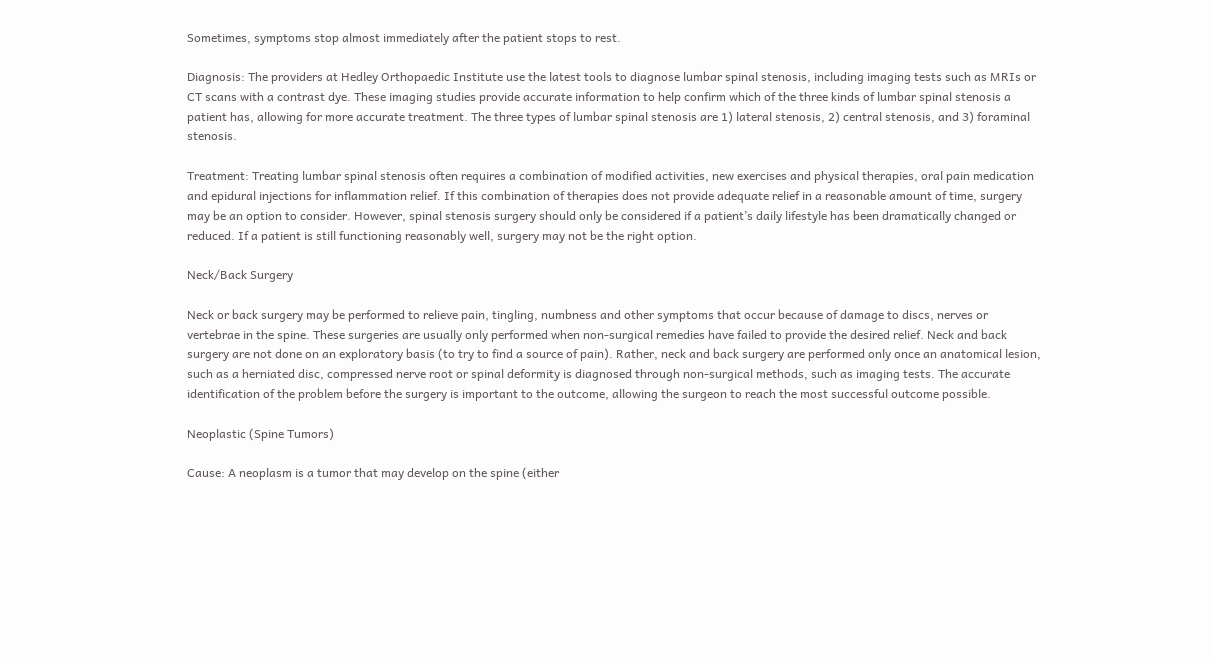Sometimes, symptoms stop almost immediately after the patient stops to rest.

Diagnosis: The providers at Hedley Orthopaedic Institute use the latest tools to diagnose lumbar spinal stenosis, including imaging tests such as MRIs or CT scans with a contrast dye. These imaging studies provide accurate information to help confirm which of the three kinds of lumbar spinal stenosis a patient has, allowing for more accurate treatment. The three types of lumbar spinal stenosis are 1) lateral stenosis, 2) central stenosis, and 3) foraminal stenosis.

Treatment: Treating lumbar spinal stenosis often requires a combination of modified activities, new exercises and physical therapies, oral pain medication and epidural injections for inflammation relief. If this combination of therapies does not provide adequate relief in a reasonable amount of time, surgery may be an option to consider. However, spinal stenosis surgery should only be considered if a patient’s daily lifestyle has been dramatically changed or reduced. If a patient is still functioning reasonably well, surgery may not be the right option.

Neck/Back Surgery

Neck or back surgery may be performed to relieve pain, tingling, numbness and other symptoms that occur because of damage to discs, nerves or vertebrae in the spine. These surgeries are usually only performed when non-surgical remedies have failed to provide the desired relief. Neck and back surgery are not done on an exploratory basis (to try to find a source of pain). Rather, neck and back surgery are performed only once an anatomical lesion, such as a herniated disc, compressed nerve root or spinal deformity is diagnosed through non-surgical methods, such as imaging tests. The accurate identification of the problem before the surgery is important to the outcome, allowing the surgeon to reach the most successful outcome possible.

Neoplastic (Spine Tumors)

Cause: A neoplasm is a tumor that may develop on the spine (either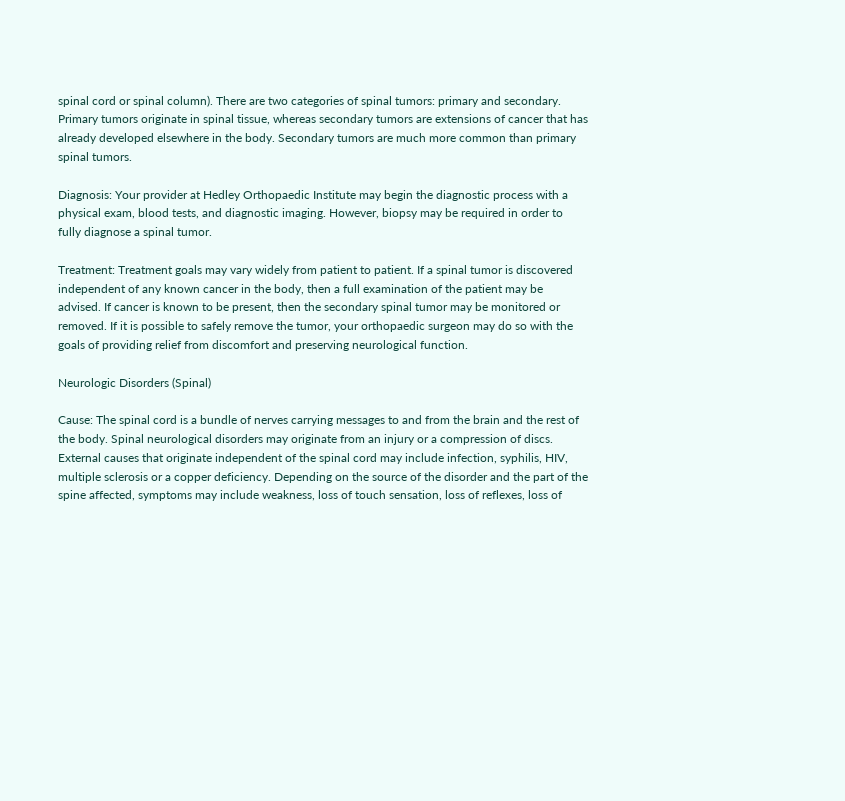spinal cord or spinal column). There are two categories of spinal tumors: primary and secondary. Primary tumors originate in spinal tissue, whereas secondary tumors are extensions of cancer that has already developed elsewhere in the body. Secondary tumors are much more common than primary spinal tumors.

Diagnosis: Your provider at Hedley Orthopaedic Institute may begin the diagnostic process with a physical exam, blood tests, and diagnostic imaging. However, biopsy may be required in order to fully diagnose a spinal tumor.

Treatment: Treatment goals may vary widely from patient to patient. If a spinal tumor is discovered independent of any known cancer in the body, then a full examination of the patient may be advised. If cancer is known to be present, then the secondary spinal tumor may be monitored or removed. If it is possible to safely remove the tumor, your orthopaedic surgeon may do so with the goals of providing relief from discomfort and preserving neurological function.

Neurologic Disorders (Spinal)

Cause: The spinal cord is a bundle of nerves carrying messages to and from the brain and the rest of the body. Spinal neurological disorders may originate from an injury or a compression of discs. External causes that originate independent of the spinal cord may include infection, syphilis, HIV, multiple sclerosis or a copper deficiency. Depending on the source of the disorder and the part of the spine affected, symptoms may include weakness, loss of touch sensation, loss of reflexes, loss of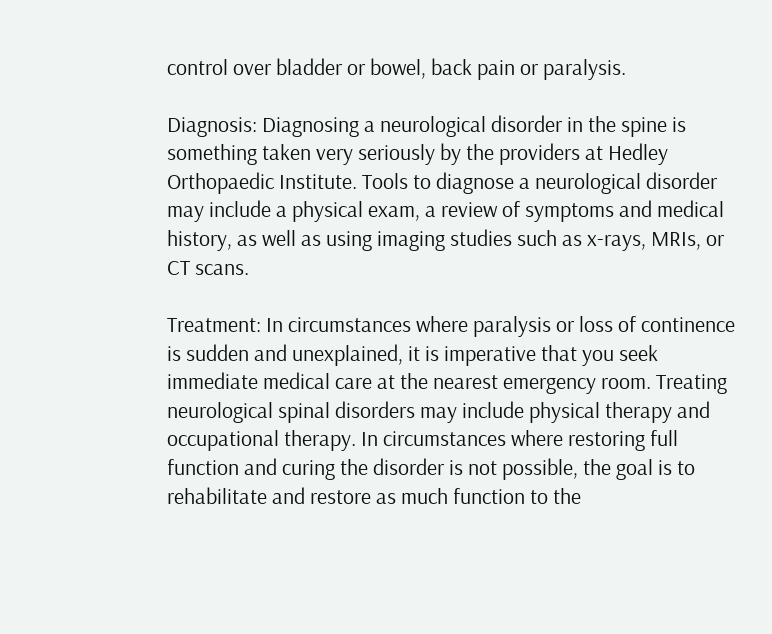control over bladder or bowel, back pain or paralysis.

Diagnosis: Diagnosing a neurological disorder in the spine is something taken very seriously by the providers at Hedley Orthopaedic Institute. Tools to diagnose a neurological disorder may include a physical exam, a review of symptoms and medical history, as well as using imaging studies such as x-rays, MRIs, or CT scans.

Treatment: In circumstances where paralysis or loss of continence is sudden and unexplained, it is imperative that you seek immediate medical care at the nearest emergency room. Treating neurological spinal disorders may include physical therapy and occupational therapy. In circumstances where restoring full function and curing the disorder is not possible, the goal is to rehabilitate and restore as much function to the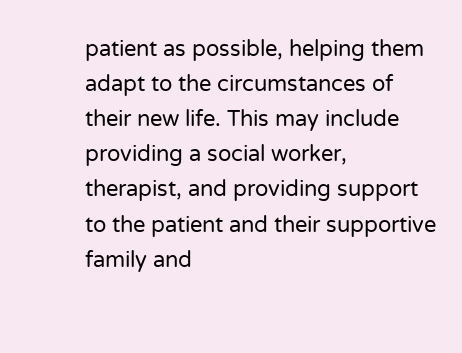patient as possible, helping them adapt to the circumstances of their new life. This may include providing a social worker, therapist, and providing support to the patient and their supportive family and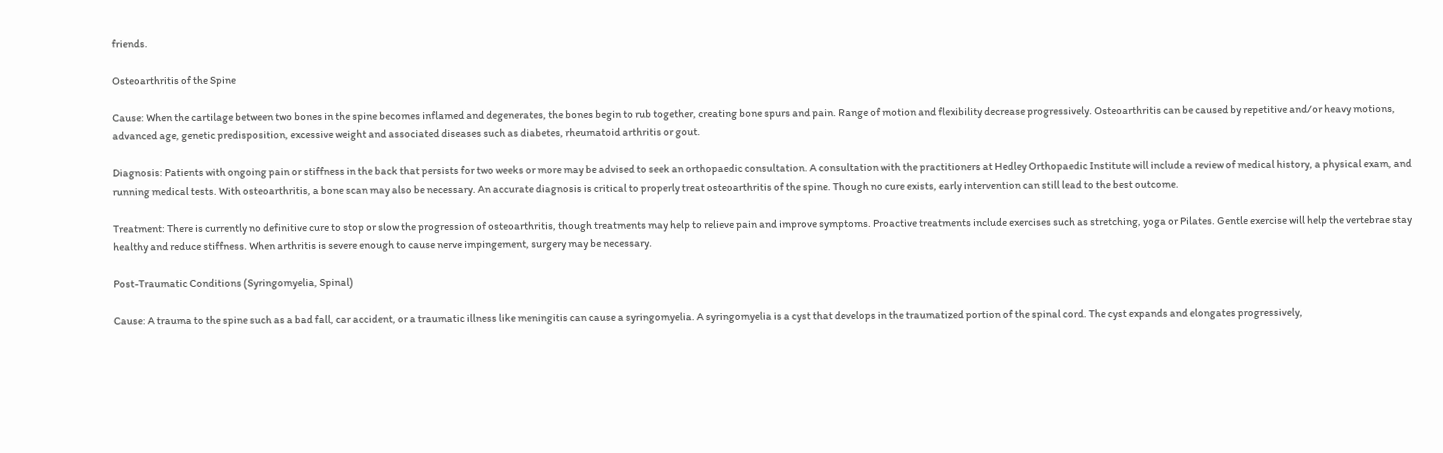friends.

Osteoarthritis of the Spine

Cause: When the cartilage between two bones in the spine becomes inflamed and degenerates, the bones begin to rub together, creating bone spurs and pain. Range of motion and flexibility decrease progressively. Osteoarthritis can be caused by repetitive and/or heavy motions, advanced age, genetic predisposition, excessive weight and associated diseases such as diabetes, rheumatoid arthritis or gout.

Diagnosis: Patients with ongoing pain or stiffness in the back that persists for two weeks or more may be advised to seek an orthopaedic consultation. A consultation with the practitioners at Hedley Orthopaedic Institute will include a review of medical history, a physical exam, and running medical tests. With osteoarthritis, a bone scan may also be necessary. An accurate diagnosis is critical to properly treat osteoarthritis of the spine. Though no cure exists, early intervention can still lead to the best outcome.

Treatment: There is currently no definitive cure to stop or slow the progression of osteoarthritis, though treatments may help to relieve pain and improve symptoms. Proactive treatments include exercises such as stretching, yoga or Pilates. Gentle exercise will help the vertebrae stay healthy and reduce stiffness. When arthritis is severe enough to cause nerve impingement, surgery may be necessary.

Post-Traumatic Conditions (Syringomyelia, Spinal)

Cause: A trauma to the spine such as a bad fall, car accident, or a traumatic illness like meningitis can cause a syringomyelia. A syringomyelia is a cyst that develops in the traumatized portion of the spinal cord. The cyst expands and elongates progressively,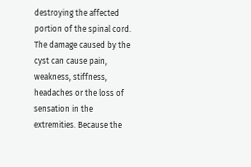destroying the affected portion of the spinal cord. The damage caused by the cyst can cause pain, weakness, stiffness, headaches or the loss of sensation in the extremities. Because the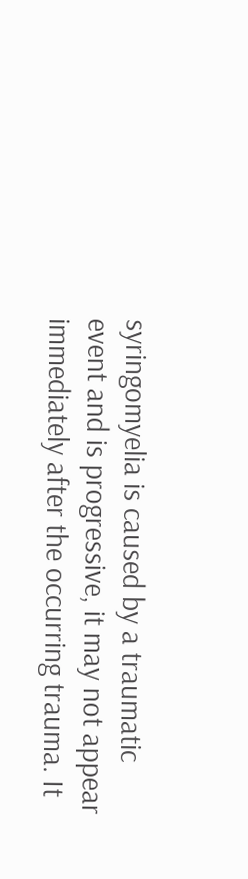syringomyelia is caused by a traumatic event and is progressive, it may not appear immediately after the occurring trauma. It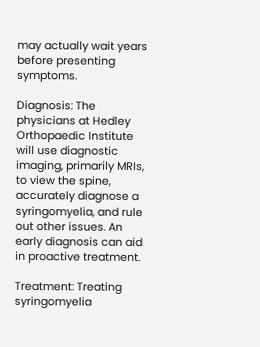may actually wait years before presenting symptoms.

Diagnosis: The physicians at Hedley Orthopaedic Institute will use diagnostic imaging, primarily MRIs, to view the spine, accurately diagnose a syringomyelia, and rule out other issues. An early diagnosis can aid in proactive treatment.

Treatment: Treating syringomyelia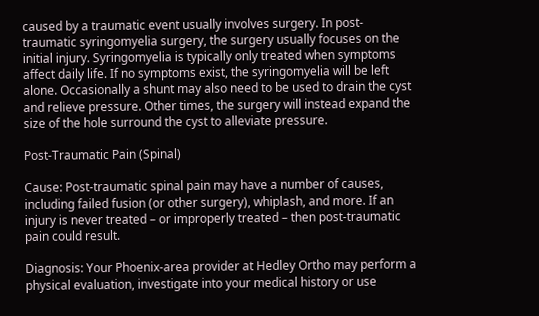caused by a traumatic event usually involves surgery. In post-traumatic syringomyelia surgery, the surgery usually focuses on the initial injury. Syringomyelia is typically only treated when symptoms affect daily life. If no symptoms exist, the syringomyelia will be left alone. Occasionally a shunt may also need to be used to drain the cyst and relieve pressure. Other times, the surgery will instead expand the size of the hole surround the cyst to alleviate pressure.

Post-Traumatic Pain (Spinal)

Cause: Post-traumatic spinal pain may have a number of causes, including failed fusion (or other surgery), whiplash, and more. If an injury is never treated – or improperly treated – then post-traumatic pain could result.

Diagnosis: Your Phoenix-area provider at Hedley Ortho may perform a physical evaluation, investigate into your medical history or use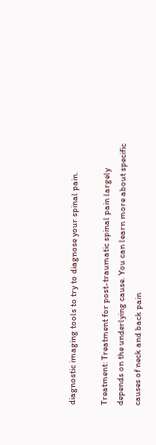diagnostic imaging tools to try to diagnose your spinal pain.

Treatment: Treatment for post-traumatic spinal pain largely depends on the underlying cause. You can learn more about specific causes of neck and back pain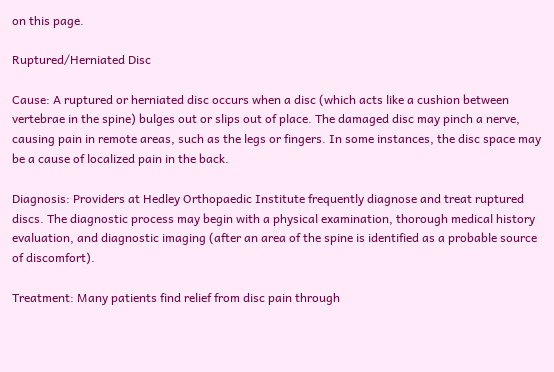on this page.

Ruptured/Herniated Disc

Cause: A ruptured or herniated disc occurs when a disc (which acts like a cushion between vertebrae in the spine) bulges out or slips out of place. The damaged disc may pinch a nerve, causing pain in remote areas, such as the legs or fingers. In some instances, the disc space may be a cause of localized pain in the back.

Diagnosis: Providers at Hedley Orthopaedic Institute frequently diagnose and treat ruptured discs. The diagnostic process may begin with a physical examination, thorough medical history evaluation, and diagnostic imaging (after an area of the spine is identified as a probable source of discomfort).

Treatment: Many patients find relief from disc pain through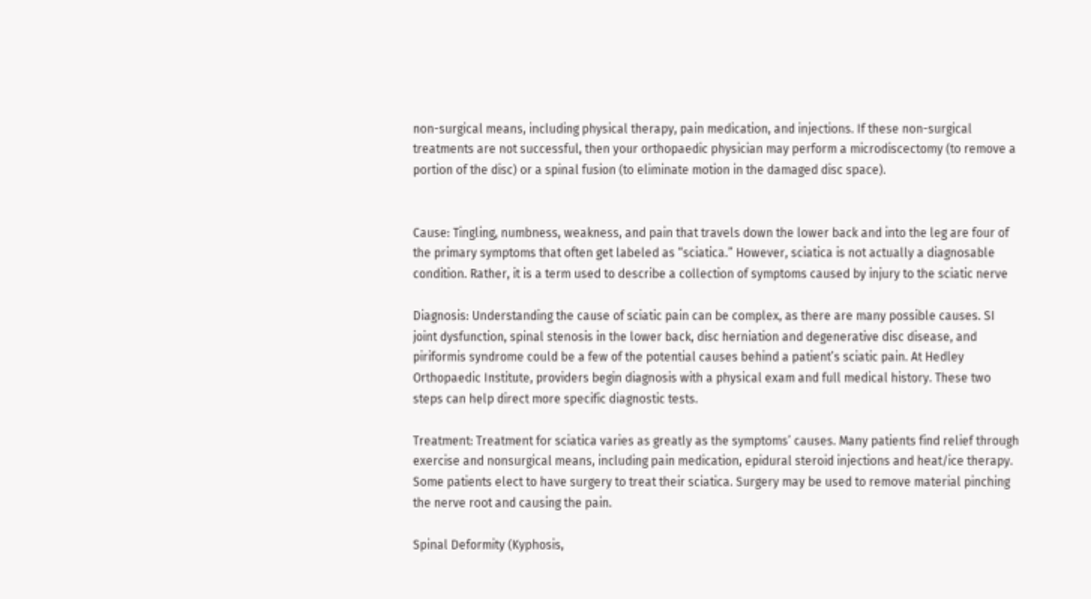non-surgical means, including physical therapy, pain medication, and injections. If these non-surgical treatments are not successful, then your orthopaedic physician may perform a microdiscectomy (to remove a portion of the disc) or a spinal fusion (to eliminate motion in the damaged disc space).


Cause: Tingling, numbness, weakness, and pain that travels down the lower back and into the leg are four of the primary symptoms that often get labeled as “sciatica.” However, sciatica is not actually a diagnosable condition. Rather, it is a term used to describe a collection of symptoms caused by injury to the sciatic nerve

Diagnosis: Understanding the cause of sciatic pain can be complex, as there are many possible causes. SI joint dysfunction, spinal stenosis in the lower back, disc herniation and degenerative disc disease, and piriformis syndrome could be a few of the potential causes behind a patient’s sciatic pain. At Hedley Orthopaedic Institute, providers begin diagnosis with a physical exam and full medical history. These two steps can help direct more specific diagnostic tests.

Treatment: Treatment for sciatica varies as greatly as the symptoms’ causes. Many patients find relief through exercise and nonsurgical means, including pain medication, epidural steroid injections and heat/ice therapy. Some patients elect to have surgery to treat their sciatica. Surgery may be used to remove material pinching the nerve root and causing the pain.

Spinal Deformity (Kyphosis,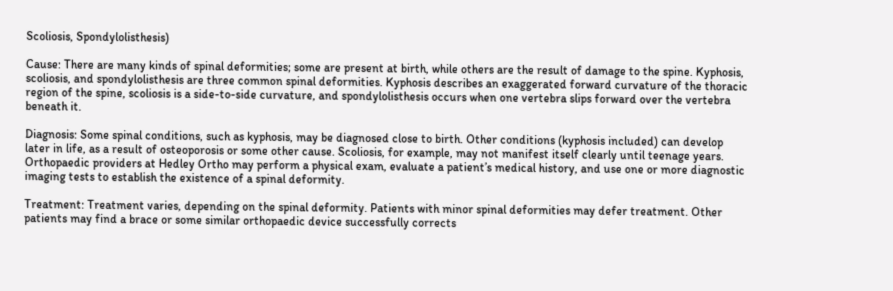Scoliosis, Spondylolisthesis)

Cause: There are many kinds of spinal deformities; some are present at birth, while others are the result of damage to the spine. Kyphosis, scoliosis, and spondylolisthesis are three common spinal deformities. Kyphosis describes an exaggerated forward curvature of the thoracic region of the spine, scoliosis is a side-to-side curvature, and spondylolisthesis occurs when one vertebra slips forward over the vertebra beneath it.

Diagnosis: Some spinal conditions, such as kyphosis, may be diagnosed close to birth. Other conditions (kyphosis included) can develop later in life, as a result of osteoporosis or some other cause. Scoliosis, for example, may not manifest itself clearly until teenage years. Orthopaedic providers at Hedley Ortho may perform a physical exam, evaluate a patient’s medical history, and use one or more diagnostic imaging tests to establish the existence of a spinal deformity.

Treatment: Treatment varies, depending on the spinal deformity. Patients with minor spinal deformities may defer treatment. Other patients may find a brace or some similar orthopaedic device successfully corrects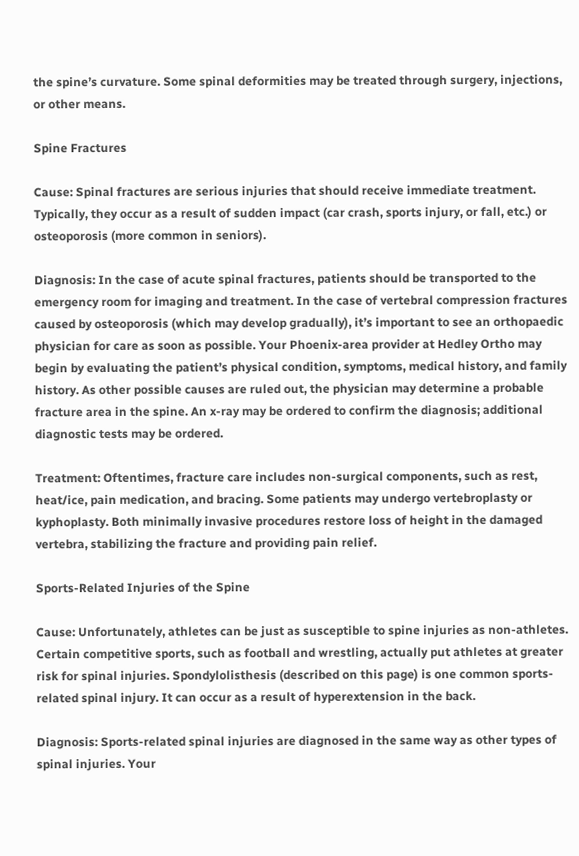the spine’s curvature. Some spinal deformities may be treated through surgery, injections, or other means.

Spine Fractures

Cause: Spinal fractures are serious injuries that should receive immediate treatment. Typically, they occur as a result of sudden impact (car crash, sports injury, or fall, etc.) or osteoporosis (more common in seniors).

Diagnosis: In the case of acute spinal fractures, patients should be transported to the emergency room for imaging and treatment. In the case of vertebral compression fractures caused by osteoporosis (which may develop gradually), it’s important to see an orthopaedic physician for care as soon as possible. Your Phoenix-area provider at Hedley Ortho may begin by evaluating the patient’s physical condition, symptoms, medical history, and family history. As other possible causes are ruled out, the physician may determine a probable fracture area in the spine. An x-ray may be ordered to confirm the diagnosis; additional diagnostic tests may be ordered.

Treatment: Oftentimes, fracture care includes non-surgical components, such as rest, heat/ice, pain medication, and bracing. Some patients may undergo vertebroplasty or kyphoplasty. Both minimally invasive procedures restore loss of height in the damaged vertebra, stabilizing the fracture and providing pain relief.

Sports-Related Injuries of the Spine

Cause: Unfortunately, athletes can be just as susceptible to spine injuries as non-athletes. Certain competitive sports, such as football and wrestling, actually put athletes at greater risk for spinal injuries. Spondylolisthesis (described on this page) is one common sports-related spinal injury. It can occur as a result of hyperextension in the back.

Diagnosis: Sports-related spinal injuries are diagnosed in the same way as other types of spinal injuries. Your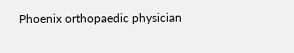Phoenix orthopaedic physician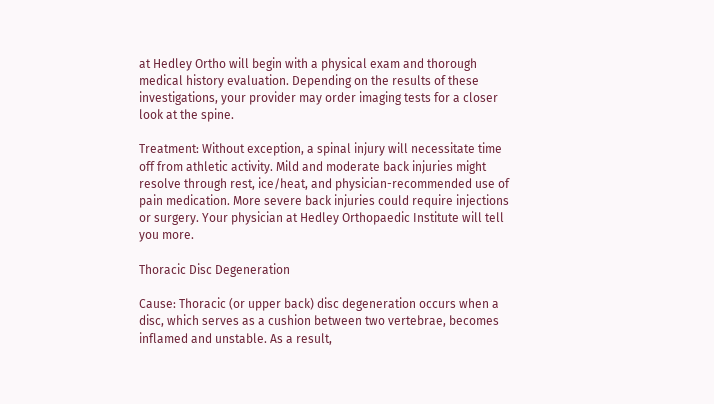at Hedley Ortho will begin with a physical exam and thorough medical history evaluation. Depending on the results of these investigations, your provider may order imaging tests for a closer look at the spine.

Treatment: Without exception, a spinal injury will necessitate time off from athletic activity. Mild and moderate back injuries might resolve through rest, ice/heat, and physician-recommended use of pain medication. More severe back injuries could require injections or surgery. Your physician at Hedley Orthopaedic Institute will tell you more.

Thoracic Disc Degeneration

Cause: Thoracic (or upper back) disc degeneration occurs when a disc, which serves as a cushion between two vertebrae, becomes inflamed and unstable. As a result,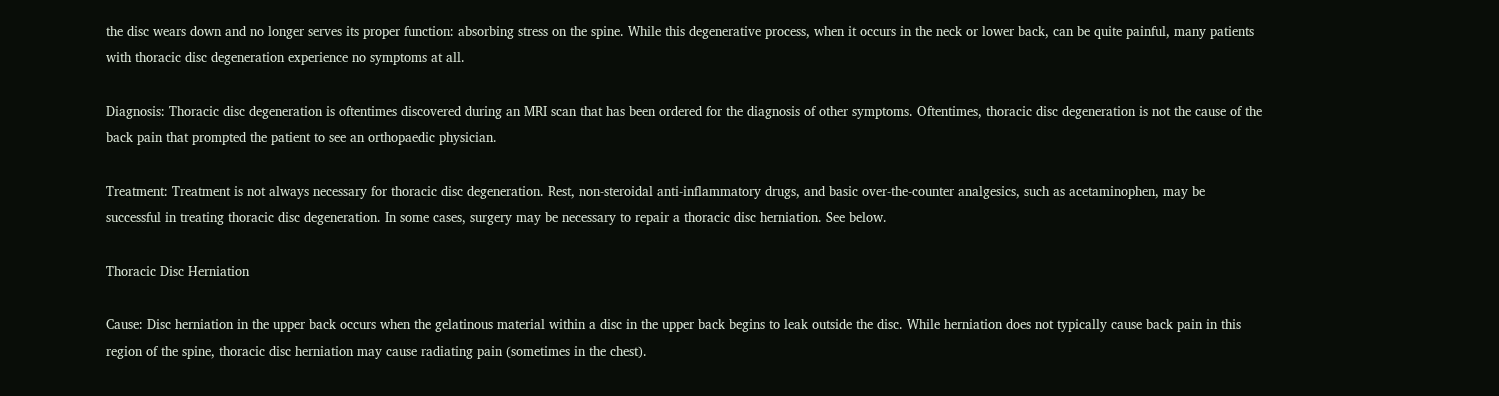the disc wears down and no longer serves its proper function: absorbing stress on the spine. While this degenerative process, when it occurs in the neck or lower back, can be quite painful, many patients with thoracic disc degeneration experience no symptoms at all.

Diagnosis: Thoracic disc degeneration is oftentimes discovered during an MRI scan that has been ordered for the diagnosis of other symptoms. Oftentimes, thoracic disc degeneration is not the cause of the back pain that prompted the patient to see an orthopaedic physician.

Treatment: Treatment is not always necessary for thoracic disc degeneration. Rest, non-steroidal anti-inflammatory drugs, and basic over-the-counter analgesics, such as acetaminophen, may be successful in treating thoracic disc degeneration. In some cases, surgery may be necessary to repair a thoracic disc herniation. See below.

Thoracic Disc Herniation

Cause: Disc herniation in the upper back occurs when the gelatinous material within a disc in the upper back begins to leak outside the disc. While herniation does not typically cause back pain in this region of the spine, thoracic disc herniation may cause radiating pain (sometimes in the chest).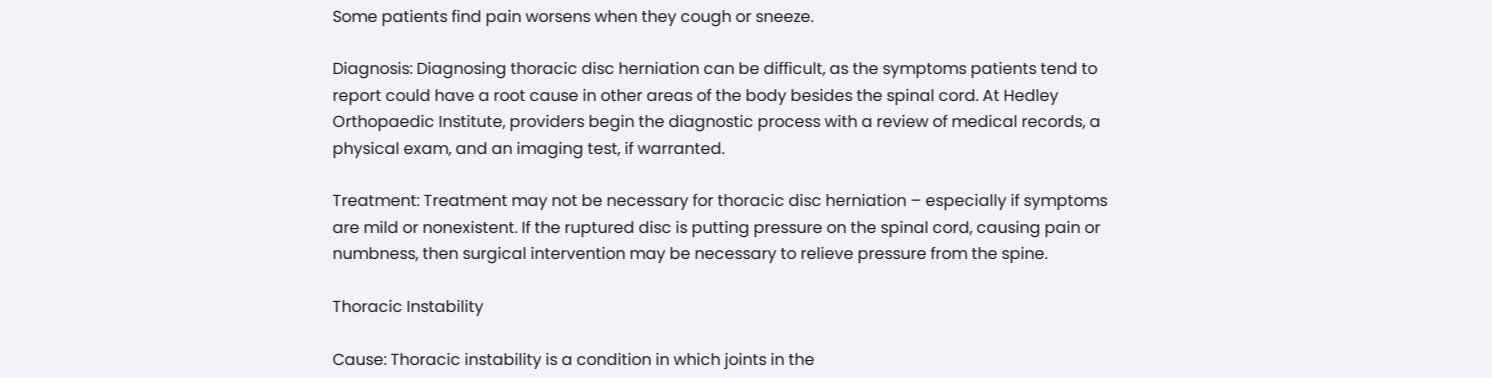Some patients find pain worsens when they cough or sneeze.

Diagnosis: Diagnosing thoracic disc herniation can be difficult, as the symptoms patients tend to report could have a root cause in other areas of the body besides the spinal cord. At Hedley Orthopaedic Institute, providers begin the diagnostic process with a review of medical records, a physical exam, and an imaging test, if warranted.

Treatment: Treatment may not be necessary for thoracic disc herniation – especially if symptoms are mild or nonexistent. If the ruptured disc is putting pressure on the spinal cord, causing pain or numbness, then surgical intervention may be necessary to relieve pressure from the spine.

Thoracic Instability

Cause: Thoracic instability is a condition in which joints in the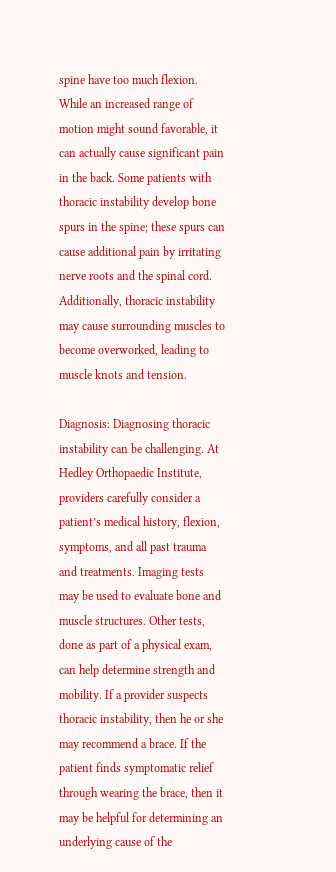spine have too much flexion. While an increased range of motion might sound favorable, it can actually cause significant pain in the back. Some patients with thoracic instability develop bone spurs in the spine; these spurs can cause additional pain by irritating nerve roots and the spinal cord. Additionally, thoracic instability may cause surrounding muscles to become overworked, leading to muscle knots and tension.

Diagnosis: Diagnosing thoracic instability can be challenging. At Hedley Orthopaedic Institute, providers carefully consider a patient’s medical history, flexion, symptoms, and all past trauma and treatments. Imaging tests may be used to evaluate bone and muscle structures. Other tests, done as part of a physical exam, can help determine strength and mobility. If a provider suspects thoracic instability, then he or she may recommend a brace. If the patient finds symptomatic relief through wearing the brace, then it may be helpful for determining an underlying cause of the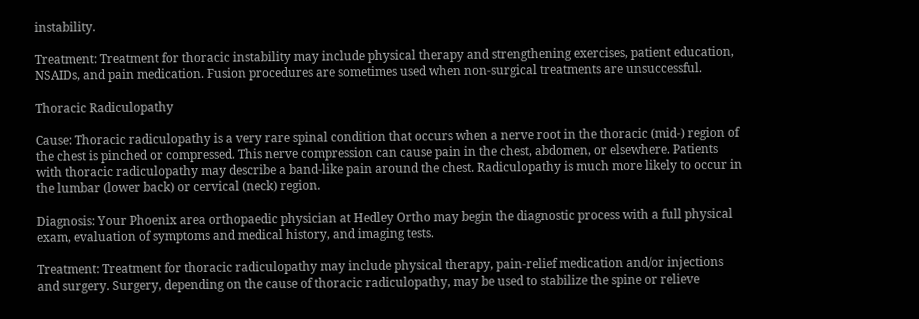instability.

Treatment: Treatment for thoracic instability may include physical therapy and strengthening exercises, patient education, NSAIDs, and pain medication. Fusion procedures are sometimes used when non-surgical treatments are unsuccessful.

Thoracic Radiculopathy

Cause: Thoracic radiculopathy is a very rare spinal condition that occurs when a nerve root in the thoracic (mid-) region of the chest is pinched or compressed. This nerve compression can cause pain in the chest, abdomen, or elsewhere. Patients with thoracic radiculopathy may describe a band-like pain around the chest. Radiculopathy is much more likely to occur in the lumbar (lower back) or cervical (neck) region.

Diagnosis: Your Phoenix area orthopaedic physician at Hedley Ortho may begin the diagnostic process with a full physical exam, evaluation of symptoms and medical history, and imaging tests.

Treatment: Treatment for thoracic radiculopathy may include physical therapy, pain-relief medication and/or injections and surgery. Surgery, depending on the cause of thoracic radiculopathy, may be used to stabilize the spine or relieve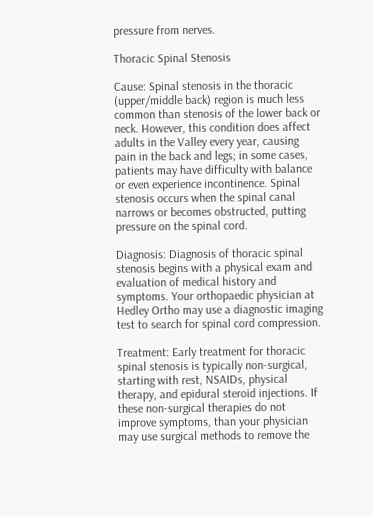pressure from nerves.

Thoracic Spinal Stenosis

Cause: Spinal stenosis in the thoracic (upper/middle back) region is much less common than stenosis of the lower back or neck. However, this condition does affect adults in the Valley every year, causing pain in the back and legs; in some cases, patients may have difficulty with balance or even experience incontinence. Spinal stenosis occurs when the spinal canal narrows or becomes obstructed, putting pressure on the spinal cord.

Diagnosis: Diagnosis of thoracic spinal stenosis begins with a physical exam and evaluation of medical history and symptoms. Your orthopaedic physician at Hedley Ortho may use a diagnostic imaging test to search for spinal cord compression.

Treatment: Early treatment for thoracic spinal stenosis is typically non-surgical, starting with rest, NSAIDs, physical therapy, and epidural steroid injections. If these non-surgical therapies do not improve symptoms, than your physician may use surgical methods to remove the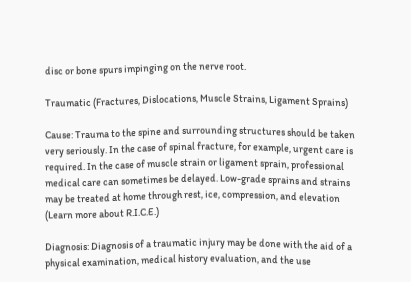disc or bone spurs impinging on the nerve root.

Traumatic (Fractures, Dislocations, Muscle Strains, Ligament Sprains)

Cause: Trauma to the spine and surrounding structures should be taken very seriously. In the case of spinal fracture, for example, urgent care is required. In the case of muscle strain or ligament sprain, professional medical care can sometimes be delayed. Low-grade sprains and strains may be treated at home through rest, ice, compression, and elevation (Learn more about R.I.C.E.)

Diagnosis: Diagnosis of a traumatic injury may be done with the aid of a physical examination, medical history evaluation, and the use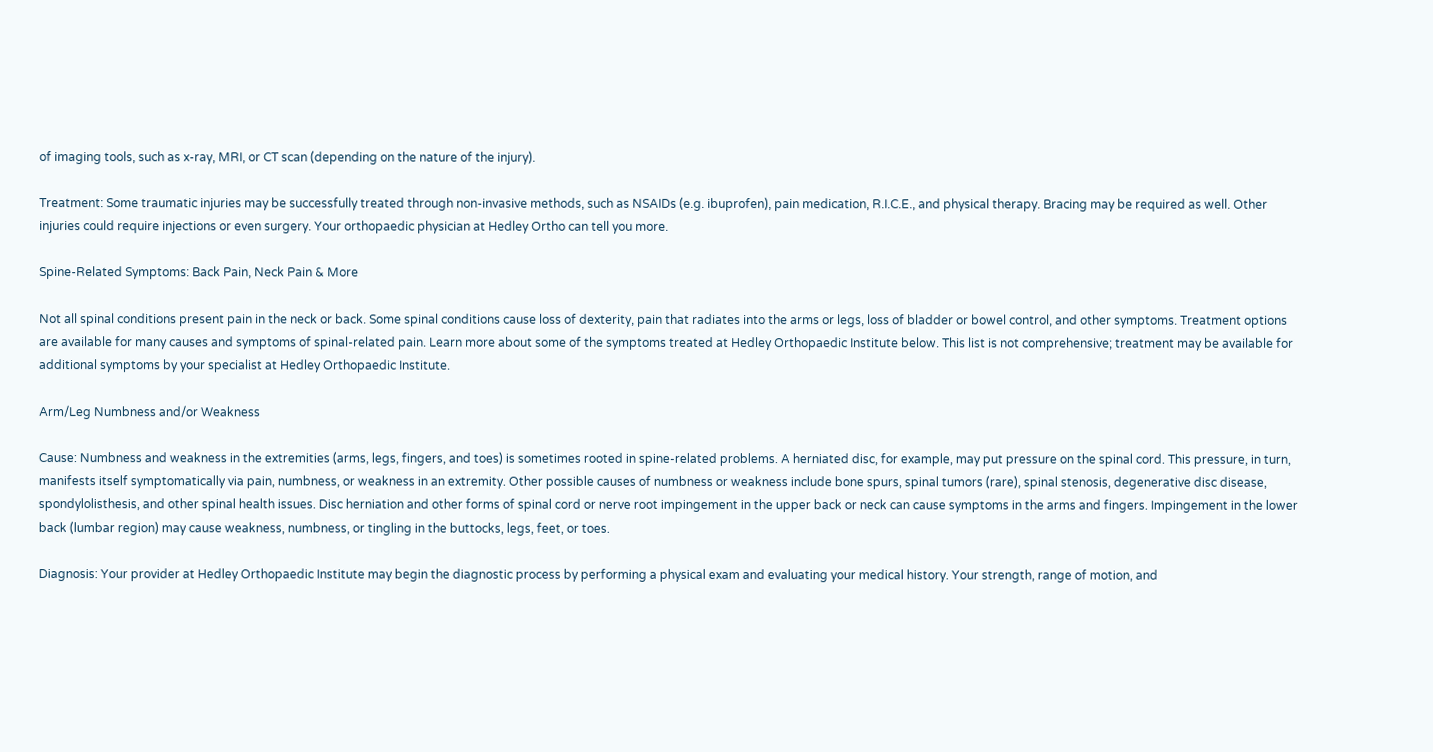of imaging tools, such as x-ray, MRI, or CT scan (depending on the nature of the injury).

Treatment: Some traumatic injuries may be successfully treated through non-invasive methods, such as NSAIDs (e.g. ibuprofen), pain medication, R.I.C.E., and physical therapy. Bracing may be required as well. Other injuries could require injections or even surgery. Your orthopaedic physician at Hedley Ortho can tell you more.

Spine-Related Symptoms: Back Pain, Neck Pain & More

Not all spinal conditions present pain in the neck or back. Some spinal conditions cause loss of dexterity, pain that radiates into the arms or legs, loss of bladder or bowel control, and other symptoms. Treatment options are available for many causes and symptoms of spinal-related pain. Learn more about some of the symptoms treated at Hedley Orthopaedic Institute below. This list is not comprehensive; treatment may be available for additional symptoms by your specialist at Hedley Orthopaedic Institute.

Arm/Leg Numbness and/or Weakness

Cause: Numbness and weakness in the extremities (arms, legs, fingers, and toes) is sometimes rooted in spine-related problems. A herniated disc, for example, may put pressure on the spinal cord. This pressure, in turn, manifests itself symptomatically via pain, numbness, or weakness in an extremity. Other possible causes of numbness or weakness include bone spurs, spinal tumors (rare), spinal stenosis, degenerative disc disease, spondylolisthesis, and other spinal health issues. Disc herniation and other forms of spinal cord or nerve root impingement in the upper back or neck can cause symptoms in the arms and fingers. Impingement in the lower back (lumbar region) may cause weakness, numbness, or tingling in the buttocks, legs, feet, or toes.

Diagnosis: Your provider at Hedley Orthopaedic Institute may begin the diagnostic process by performing a physical exam and evaluating your medical history. Your strength, range of motion, and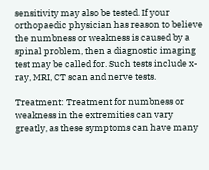sensitivity may also be tested. If your orthopaedic physician has reason to believe the numbness or weakness is caused by a spinal problem, then a diagnostic imaging test may be called for. Such tests include x-ray, MRI, CT scan and nerve tests.

Treatment: Treatment for numbness or weakness in the extremities can vary greatly, as these symptoms can have many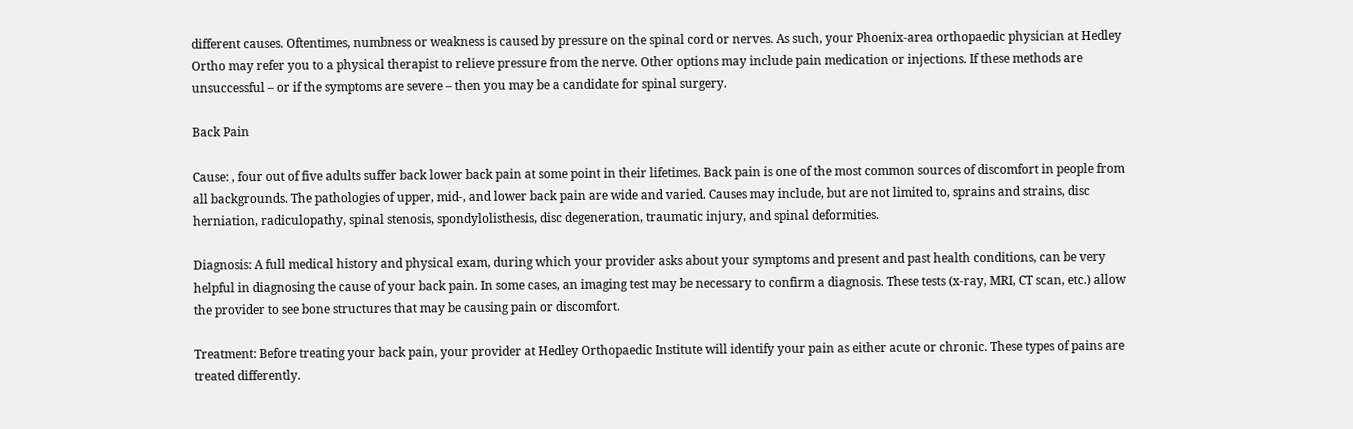different causes. Oftentimes, numbness or weakness is caused by pressure on the spinal cord or nerves. As such, your Phoenix-area orthopaedic physician at Hedley Ortho may refer you to a physical therapist to relieve pressure from the nerve. Other options may include pain medication or injections. If these methods are unsuccessful – or if the symptoms are severe – then you may be a candidate for spinal surgery.

Back Pain

Cause: , four out of five adults suffer back lower back pain at some point in their lifetimes. Back pain is one of the most common sources of discomfort in people from all backgrounds. The pathologies of upper, mid-, and lower back pain are wide and varied. Causes may include, but are not limited to, sprains and strains, disc herniation, radiculopathy, spinal stenosis, spondylolisthesis, disc degeneration, traumatic injury, and spinal deformities.

Diagnosis: A full medical history and physical exam, during which your provider asks about your symptoms and present and past health conditions, can be very helpful in diagnosing the cause of your back pain. In some cases, an imaging test may be necessary to confirm a diagnosis. These tests (x-ray, MRI, CT scan, etc.) allow the provider to see bone structures that may be causing pain or discomfort.

Treatment: Before treating your back pain, your provider at Hedley Orthopaedic Institute will identify your pain as either acute or chronic. These types of pains are treated differently.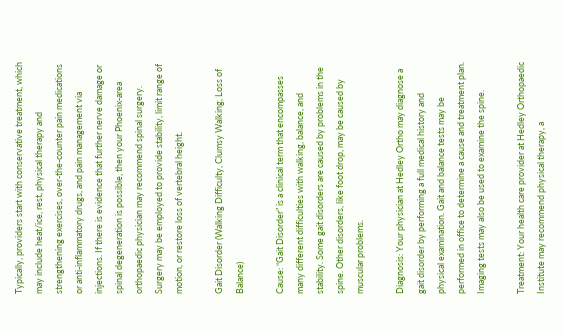Typically, providers start with conservative treatment, which may include heat/ice, rest, physical therapy and strengthening exercises, over-the-counter pain medications or anti-inflammatory drugs, and pain management via injections. If there is evidence that further nerve damage or spinal degeneration is possible, then your Phoenix-area orthopaedic physician may recommend spinal surgery. Surgery may be employed to provide stability, limit range of motion, or restore loss of vertebral height.

Gait Disorder (Walking Difficulty, Clumsy Walking, Loss of Balance)

Cause: “Gait Disorder” is a clinical term that encompasses many different difficulties with walking, balance, and stability. Some gait disorders are caused by problems in the spine. Other disorders, like foot drop, may be caused by muscular problems.

Diagnosis: Your physician at Hedley Ortho may diagnose a gait disorder by performing a full medical history and physical examination. Gait and balance tests may be performed in office to determine a cause and treatment plan. Imaging tests may also be used to examine the spine.

Treatment: Your health care provider at Hedley Orthopaedic Institute may recommend physical therapy, a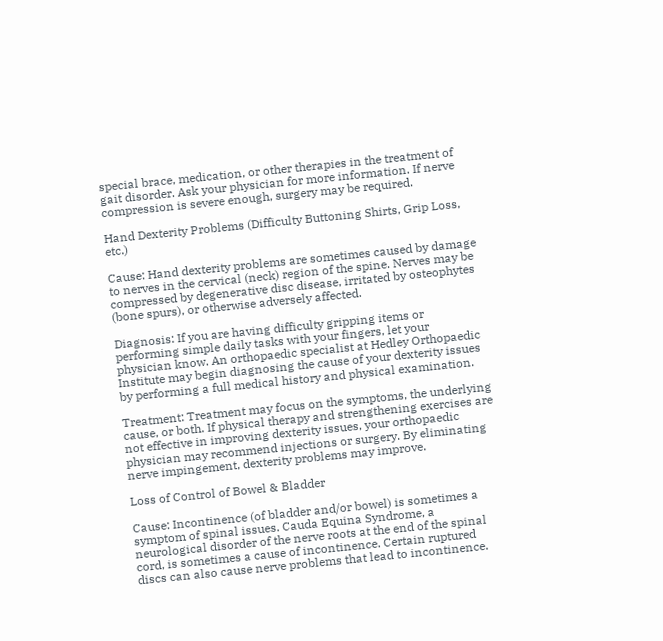special brace, medication, or other therapies in the treatment of gait disorder. Ask your physician for more information. If nerve compression is severe enough, surgery may be required.

Hand Dexterity Problems (Difficulty Buttoning Shirts, Grip Loss, etc.)

Cause: Hand dexterity problems are sometimes caused by damage to nerves in the cervical (neck) region of the spine. Nerves may be compressed by degenerative disc disease, irritated by osteophytes (bone spurs), or otherwise adversely affected.

Diagnosis: If you are having difficulty gripping items or performing simple daily tasks with your fingers, let your physician know. An orthopaedic specialist at Hedley Orthopaedic Institute may begin diagnosing the cause of your dexterity issues by performing a full medical history and physical examination.

Treatment: Treatment may focus on the symptoms, the underlying cause, or both. If physical therapy and strengthening exercises are not effective in improving dexterity issues, your orthopaedic physician may recommend injections or surgery. By eliminating nerve impingement, dexterity problems may improve.

Loss of Control of Bowel & Bladder

Cause: Incontinence (of bladder and/or bowel) is sometimes a symptom of spinal issues. Cauda Equina Syndrome, a neurological disorder of the nerve roots at the end of the spinal cord, is sometimes a cause of incontinence. Certain ruptured discs can also cause nerve problems that lead to incontinence.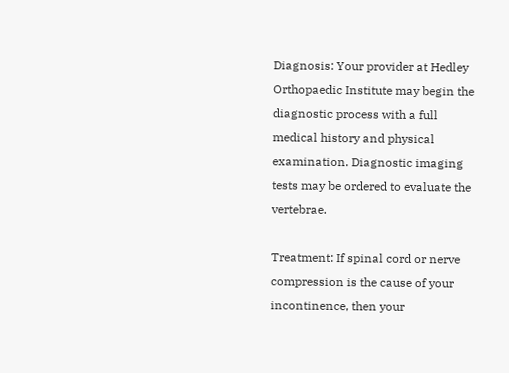Diagnosis: Your provider at Hedley Orthopaedic Institute may begin the diagnostic process with a full medical history and physical examination. Diagnostic imaging tests may be ordered to evaluate the vertebrae.

Treatment: If spinal cord or nerve compression is the cause of your incontinence, then your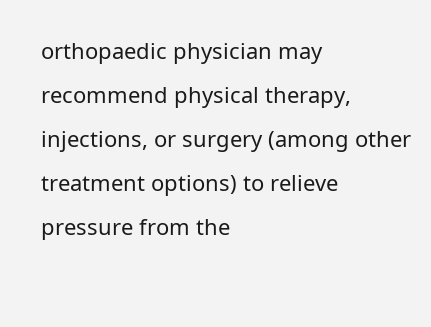orthopaedic physician may recommend physical therapy, injections, or surgery (among other treatment options) to relieve pressure from the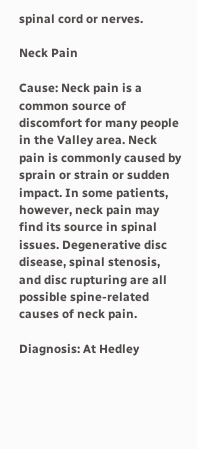spinal cord or nerves.

Neck Pain

Cause: Neck pain is a common source of discomfort for many people in the Valley area. Neck pain is commonly caused by sprain or strain or sudden impact. In some patients, however, neck pain may find its source in spinal issues. Degenerative disc disease, spinal stenosis, and disc rupturing are all possible spine-related causes of neck pain.

Diagnosis: At Hedley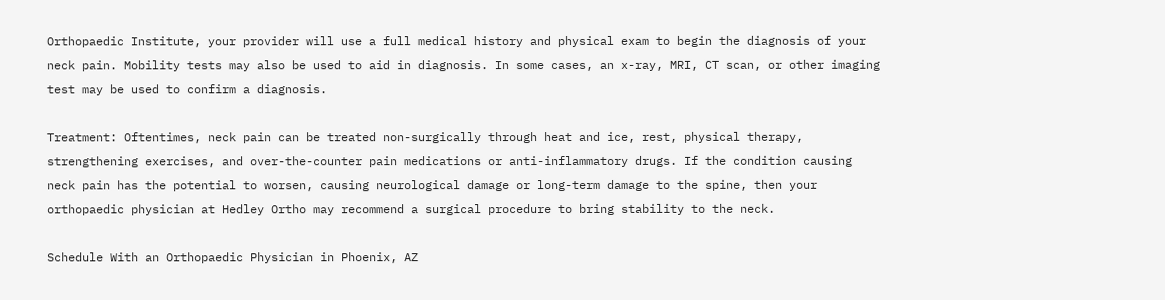Orthopaedic Institute, your provider will use a full medical history and physical exam to begin the diagnosis of your neck pain. Mobility tests may also be used to aid in diagnosis. In some cases, an x-ray, MRI, CT scan, or other imaging test may be used to confirm a diagnosis.

Treatment: Oftentimes, neck pain can be treated non-surgically through heat and ice, rest, physical therapy, strengthening exercises, and over-the-counter pain medications or anti-inflammatory drugs. If the condition causing neck pain has the potential to worsen, causing neurological damage or long-term damage to the spine, then your orthopaedic physician at Hedley Ortho may recommend a surgical procedure to bring stability to the neck.

Schedule With an Orthopaedic Physician in Phoenix, AZ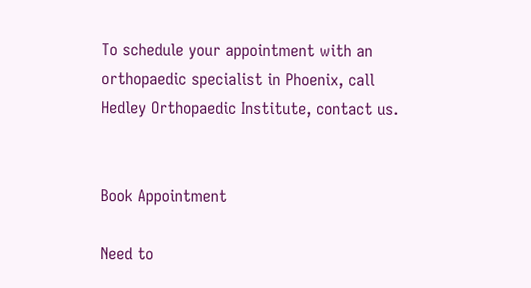To schedule your appointment with an orthopaedic specialist in Phoenix, call Hedley Orthopaedic Institute, contact us.


Book Appointment

Need to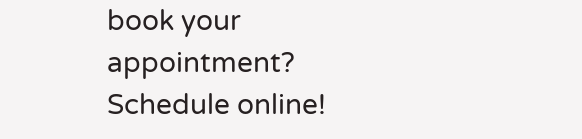book your appointment?
Schedule online!